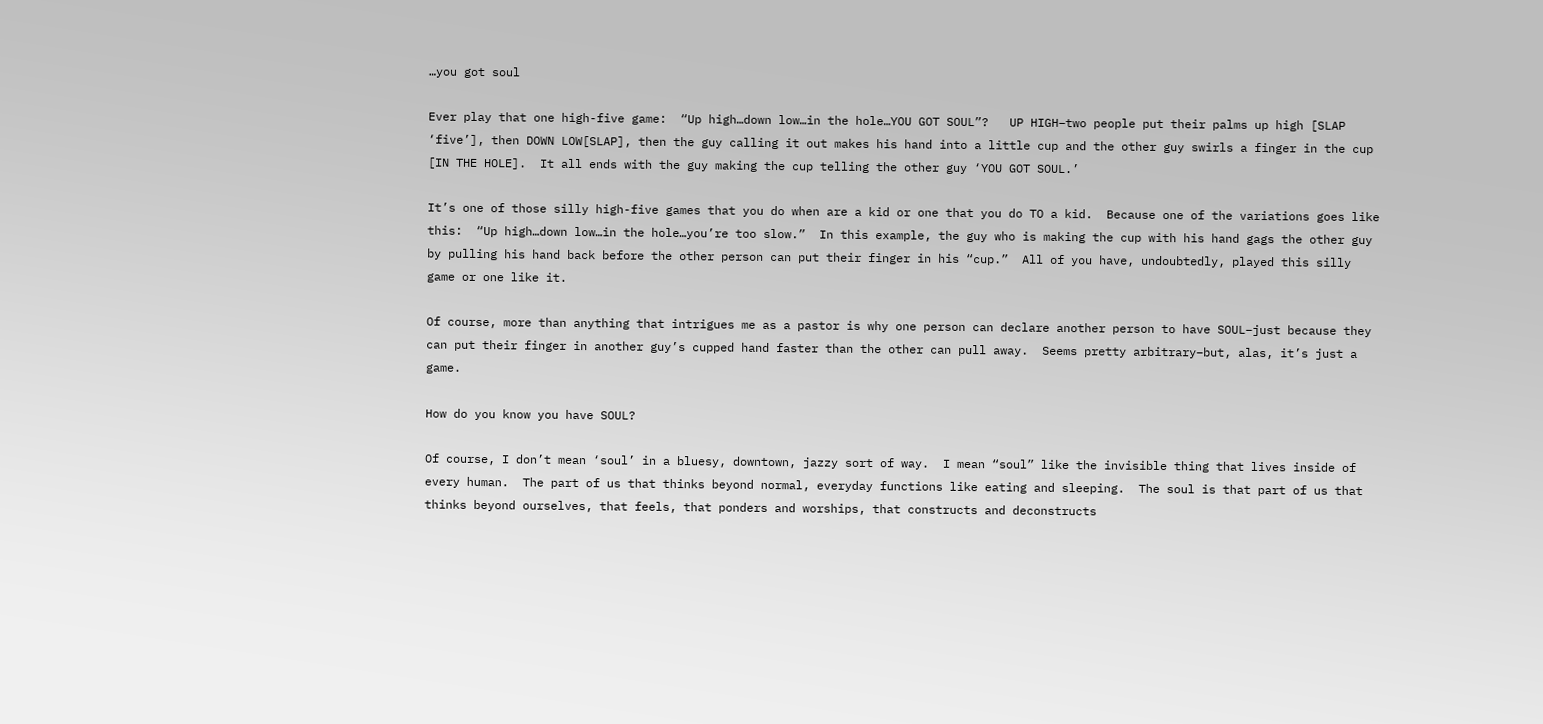…you got soul

Ever play that one high-five game:  “Up high…down low…in the hole…YOU GOT SOUL”?   UP HIGH–two people put their palms up high [SLAP ‘five’], then DOWN LOW[SLAP], then the guy calling it out makes his hand into a little cup and the other guy swirls a finger in the cup [IN THE HOLE].  It all ends with the guy making the cup telling the other guy ‘YOU GOT SOUL.’

It’s one of those silly high-five games that you do when are a kid or one that you do TO a kid.  Because one of the variations goes like this:  “Up high…down low…in the hole…you’re too slow.”  In this example, the guy who is making the cup with his hand gags the other guy by pulling his hand back before the other person can put their finger in his “cup.”  All of you have, undoubtedly, played this silly game or one like it.

Of course, more than anything that intrigues me as a pastor is why one person can declare another person to have SOUL–just because they can put their finger in another guy’s cupped hand faster than the other can pull away.  Seems pretty arbitrary–but, alas, it’s just a game.

How do you know you have SOUL?

Of course, I don’t mean ‘soul’ in a bluesy, downtown, jazzy sort of way.  I mean “soul” like the invisible thing that lives inside of every human.  The part of us that thinks beyond normal, everyday functions like eating and sleeping.  The soul is that part of us that thinks beyond ourselves, that feels, that ponders and worships, that constructs and deconstructs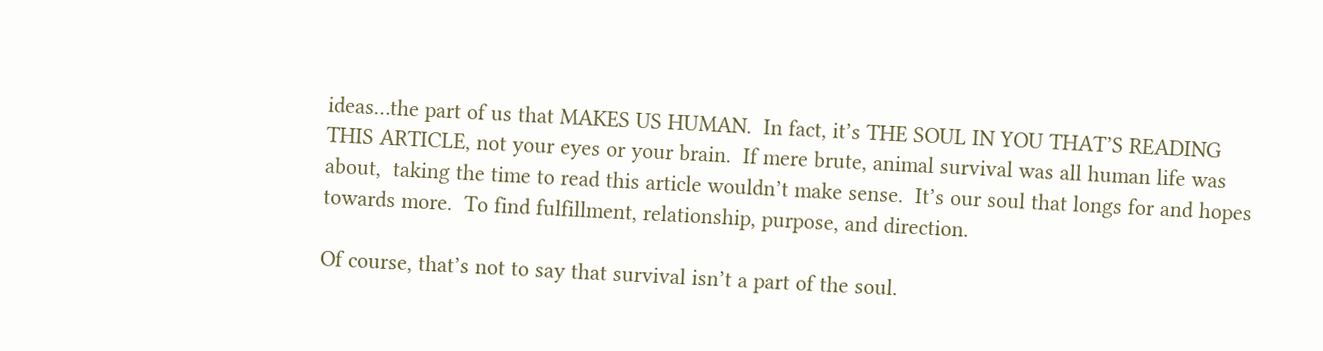ideas…the part of us that MAKES US HUMAN.  In fact, it’s THE SOUL IN YOU THAT’S READING THIS ARTICLE, not your eyes or your brain.  If mere brute, animal survival was all human life was about,  taking the time to read this article wouldn’t make sense.  It’s our soul that longs for and hopes towards more.  To find fulfillment, relationship, purpose, and direction.

Of course, that’s not to say that survival isn’t a part of the soul.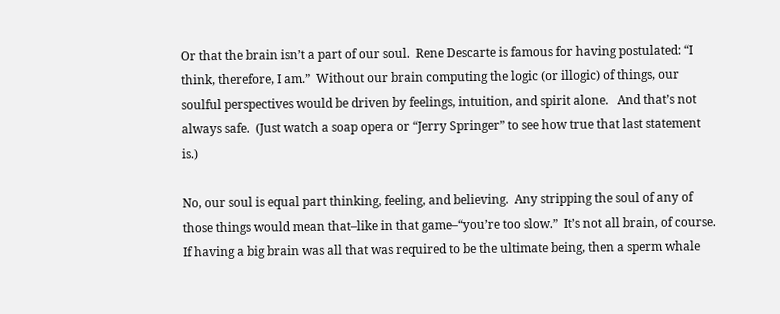Or that the brain isn’t a part of our soul.  Rene Descarte is famous for having postulated: “I think, therefore, I am.”  Without our brain computing the logic (or illogic) of things, our soulful perspectives would be driven by feelings, intuition, and spirit alone.   And that’s not always safe.  (Just watch a soap opera or “Jerry Springer” to see how true that last statement is.)

No, our soul is equal part thinking, feeling, and believing.  Any stripping the soul of any of those things would mean that–like in that game–“you’re too slow.”  It’s not all brain, of course.  If having a big brain was all that was required to be the ultimate being, then a sperm whale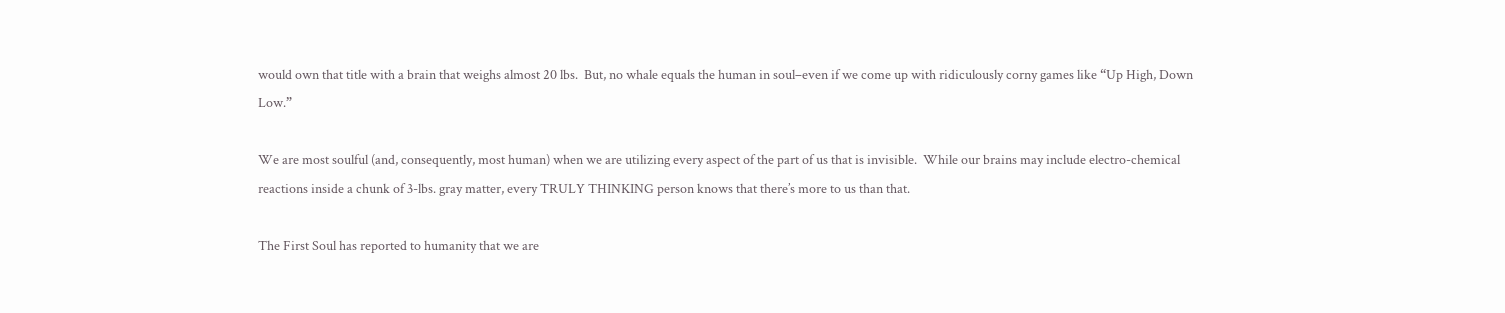would own that title with a brain that weighs almost 20 lbs.  But, no whale equals the human in soul–even if we come up with ridiculously corny games like “Up High, Down Low.”

We are most soulful (and, consequently, most human) when we are utilizing every aspect of the part of us that is invisible.  While our brains may include electro-chemical reactions inside a chunk of 3-lbs. gray matter, every TRULY THINKING person knows that there’s more to us than that.

The First Soul has reported to humanity that we are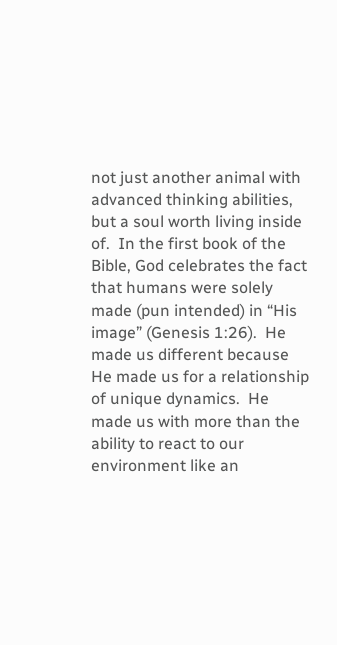not just another animal with advanced thinking abilities, but a soul worth living inside of.  In the first book of the Bible, God celebrates the fact that humans were solely made (pun intended) in “His image” (Genesis 1:26).  He made us different because He made us for a relationship of unique dynamics.  He made us with more than the ability to react to our environment like an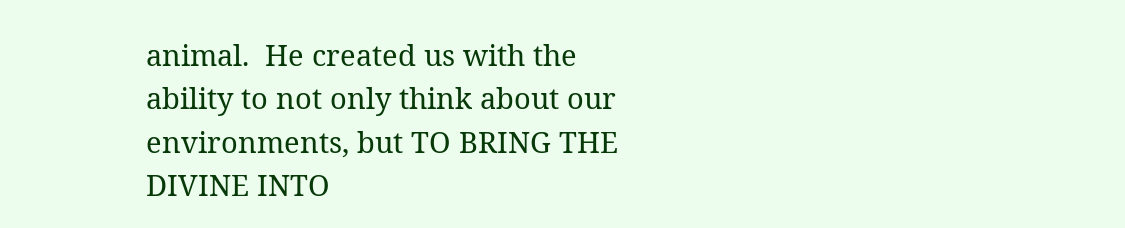animal.  He created us with the ability to not only think about our environments, but TO BRING THE DIVINE INTO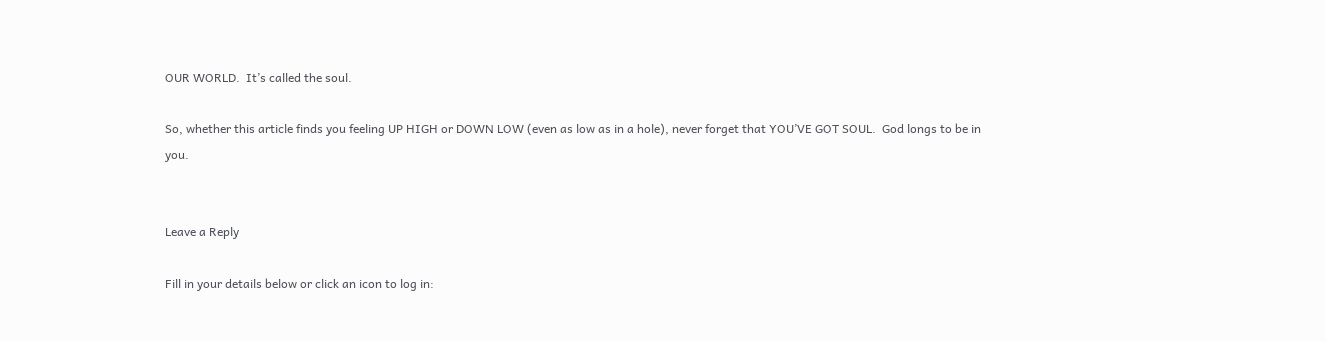OUR WORLD.  It’s called the soul.

So, whether this article finds you feeling UP HIGH or DOWN LOW (even as low as in a hole), never forget that YOU’VE GOT SOUL.  God longs to be in you.


Leave a Reply

Fill in your details below or click an icon to log in: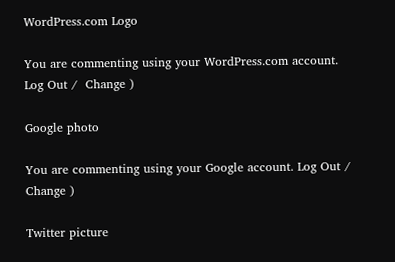WordPress.com Logo

You are commenting using your WordPress.com account. Log Out /  Change )

Google photo

You are commenting using your Google account. Log Out /  Change )

Twitter picture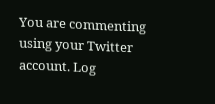You are commenting using your Twitter account. Log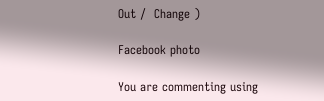Out /  Change )

Facebook photo

You are commenting using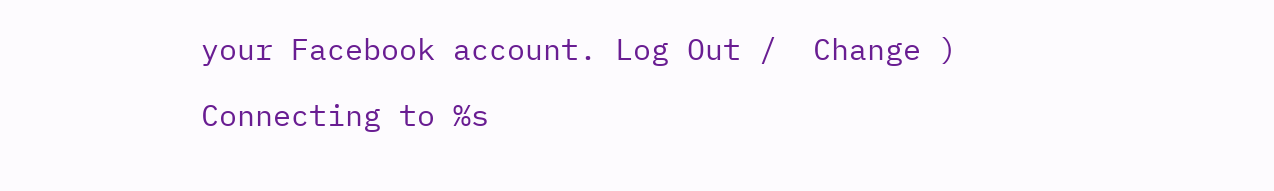your Facebook account. Log Out /  Change )

Connecting to %s